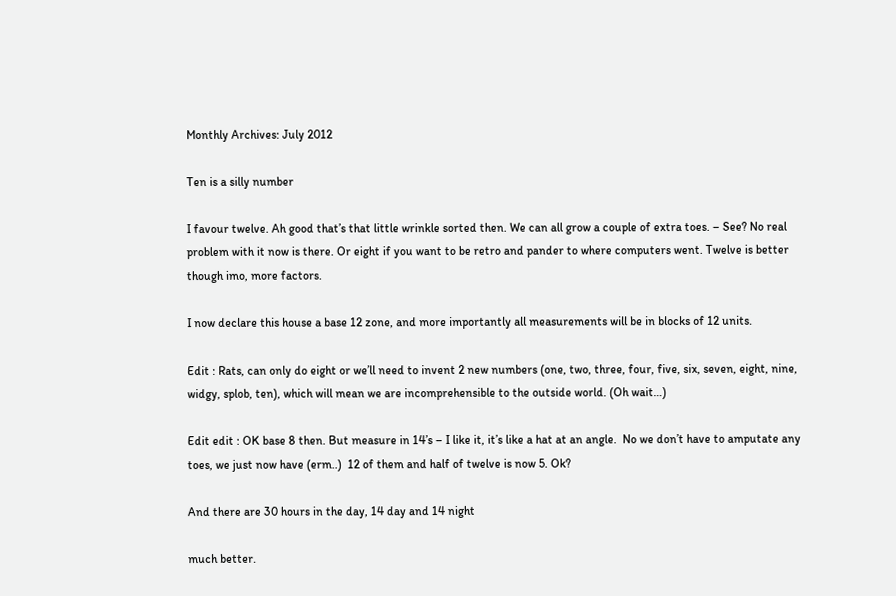Monthly Archives: July 2012

Ten is a silly number

I favour twelve. Ah good that’s that little wrinkle sorted then. We can all grow a couple of extra toes. – See? No real problem with it now is there. Or eight if you want to be retro and pander to where computers went. Twelve is better though imo, more factors.

I now declare this house a base 12 zone, and more importantly all measurements will be in blocks of 12 units.

Edit : Rats, can only do eight or we’ll need to invent 2 new numbers (one, two, three, four, five, six, seven, eight, nine, widgy, splob, ten), which will mean we are incomprehensible to the outside world. (Oh wait…)

Edit edit : OK base 8 then. But measure in 14’s – I like it, it’s like a hat at an angle.  No we don’t have to amputate any toes, we just now have (erm..)  12 of them and half of twelve is now 5. Ok?

And there are 30 hours in the day, 14 day and 14 night

much better.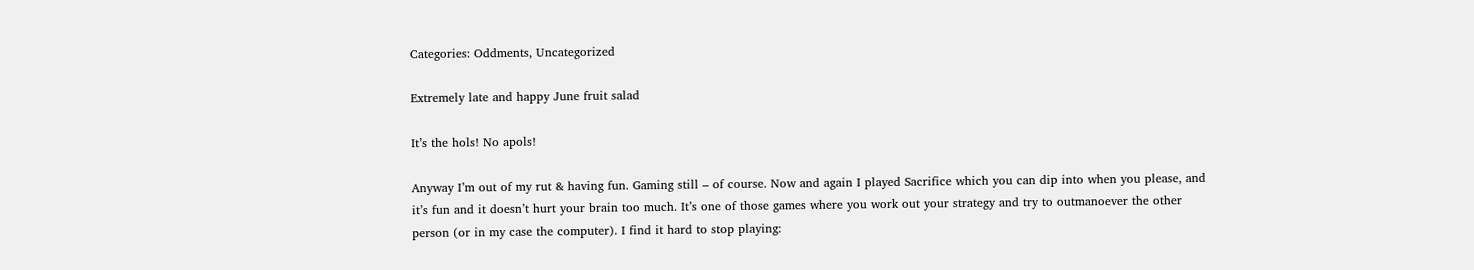Categories: Oddments, Uncategorized

Extremely late and happy June fruit salad

It’s the hols! No apols!

Anyway I’m out of my rut & having fun. Gaming still – of course. Now and again I played Sacrifice which you can dip into when you please, and it’s fun and it doesn’t hurt your brain too much. It’s one of those games where you work out your strategy and try to outmanoever the other person (or in my case the computer). I find it hard to stop playing: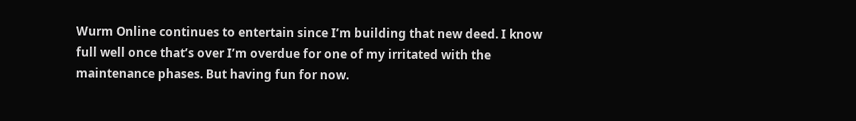Wurm Online continues to entertain since I’m building that new deed. I know full well once that’s over I’m overdue for one of my irritated with the maintenance phases. But having fun for now.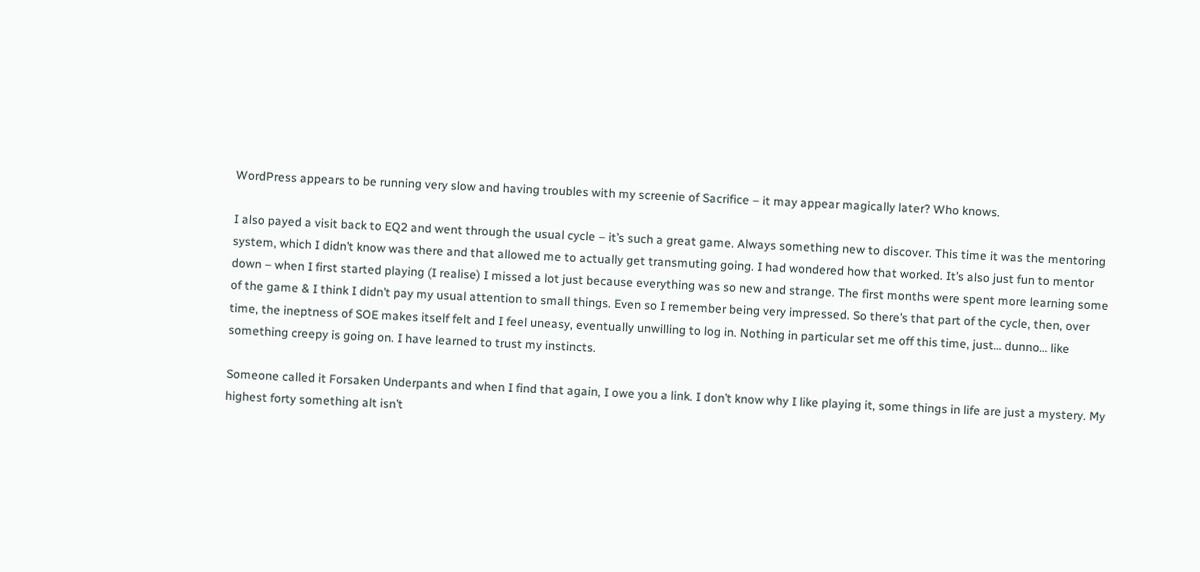WordPress appears to be running very slow and having troubles with my screenie of Sacrifice – it may appear magically later? Who knows.

I also payed a visit back to EQ2 and went through the usual cycle – it’s such a great game. Always something new to discover. This time it was the mentoring system, which I didn’t know was there and that allowed me to actually get transmuting going. I had wondered how that worked. It’s also just fun to mentor down – when I first started playing (I realise) I missed a lot just because everything was so new and strange. The first months were spent more learning some of the game & I think I didn’t pay my usual attention to small things. Even so I remember being very impressed. So there’s that part of the cycle, then, over time, the ineptness of SOE makes itself felt and I feel uneasy, eventually unwilling to log in. Nothing in particular set me off this time, just… dunno… like something creepy is going on. I have learned to trust my instincts.

Someone called it Forsaken Underpants and when I find that again, I owe you a link. I don’t know why I like playing it, some things in life are just a mystery. My highest forty something alt isn’t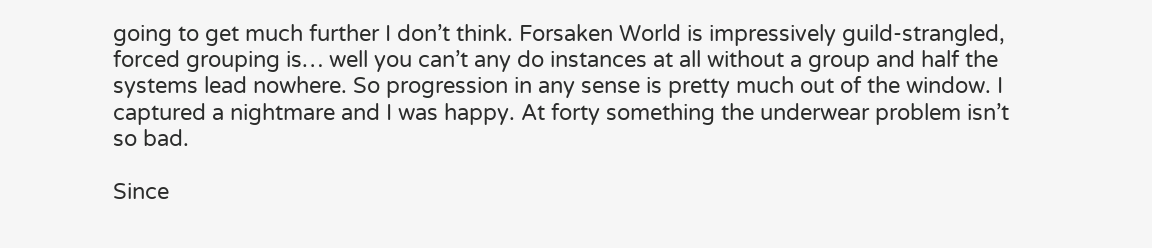going to get much further I don’t think. Forsaken World is impressively guild-strangled, forced grouping is… well you can’t any do instances at all without a group and half the systems lead nowhere. So progression in any sense is pretty much out of the window. I captured a nightmare and I was happy. At forty something the underwear problem isn’t so bad.

Since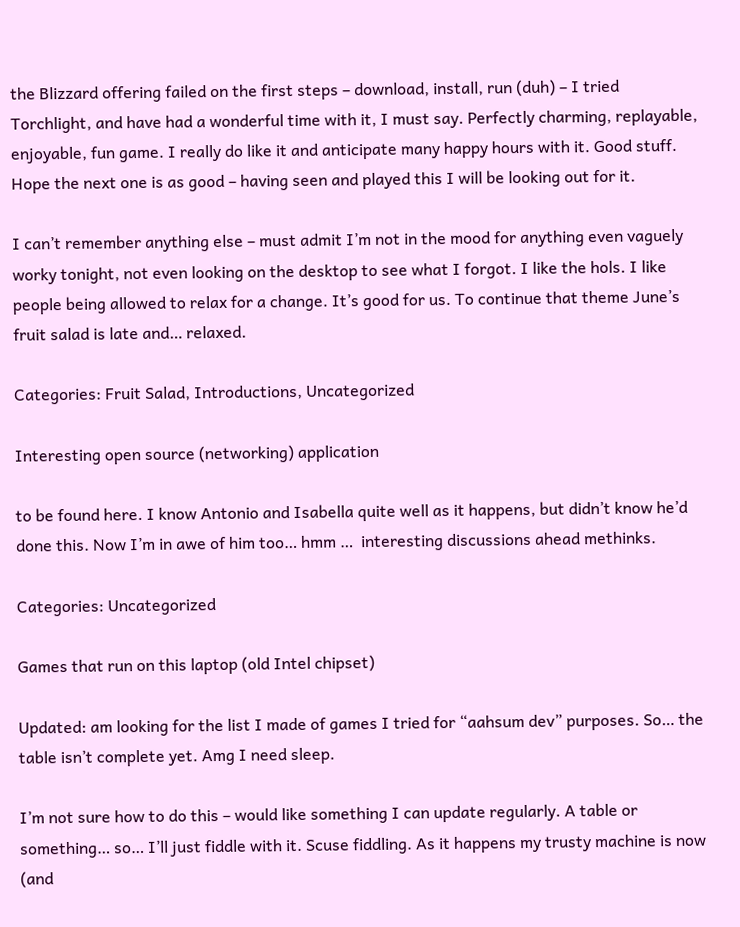the Blizzard offering failed on the first steps – download, install, run (duh) – I tried Torchlight, and have had a wonderful time with it, I must say. Perfectly charming, replayable, enjoyable, fun game. I really do like it and anticipate many happy hours with it. Good stuff. Hope the next one is as good – having seen and played this I will be looking out for it.

I can’t remember anything else – must admit I’m not in the mood for anything even vaguely worky tonight, not even looking on the desktop to see what I forgot. I like the hols. I like people being allowed to relax for a change. It’s good for us. To continue that theme June’s fruit salad is late and… relaxed.

Categories: Fruit Salad, Introductions, Uncategorized

Interesting open source (networking) application

to be found here. I know Antonio and Isabella quite well as it happens, but didn’t know he’d done this. Now I’m in awe of him too… hmm …  interesting discussions ahead methinks.

Categories: Uncategorized

Games that run on this laptop (old Intel chipset)

Updated: am looking for the list I made of games I tried for “aahsum dev” purposes. So… the table isn’t complete yet. Amg I need sleep.

I’m not sure how to do this – would like something I can update regularly. A table or something… so… I’ll just fiddle with it. Scuse fiddling. As it happens my trusty machine is now (and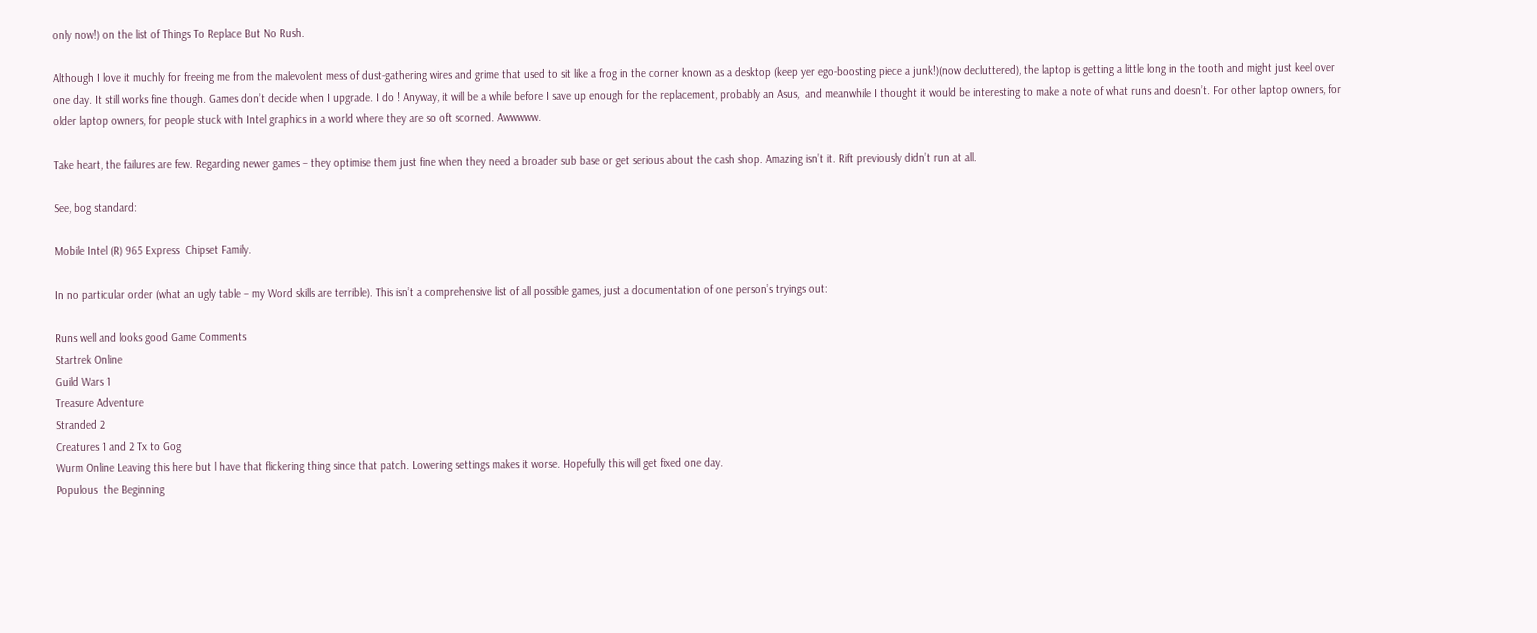only now!) on the list of Things To Replace But No Rush.

Although I love it muchly for freeing me from the malevolent mess of dust-gathering wires and grime that used to sit like a frog in the corner known as a desktop (keep yer ego-boosting piece a junk!)(now decluttered), the laptop is getting a little long in the tooth and might just keel over one day. It still works fine though. Games don’t decide when I upgrade. I do ! Anyway, it will be a while before I save up enough for the replacement, probably an Asus,  and meanwhile I thought it would be interesting to make a note of what runs and doesn’t. For other laptop owners, for older laptop owners, for people stuck with Intel graphics in a world where they are so oft scorned. Awwwww.

Take heart, the failures are few. Regarding newer games – they optimise them just fine when they need a broader sub base or get serious about the cash shop. Amazing isn’t it. Rift previously didn’t run at all.

See, bog standard:

Mobile Intel (R) 965 Express  Chipset Family.

In no particular order (what an ugly table – my Word skills are terrible). This isn’t a comprehensive list of all possible games, just a documentation of one person’s tryings out:

Runs well and looks good Game Comments
Startrek Online
Guild Wars 1
Treasure Adventure
Stranded 2
Creatures 1 and 2 Tx to Gog
Wurm Online Leaving this here but l have that flickering thing since that patch. Lowering settings makes it worse. Hopefully this will get fixed one day.
Populous  the Beginning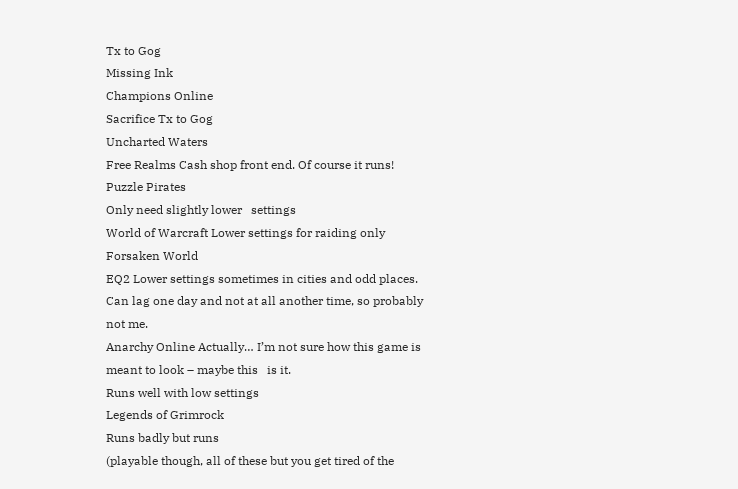Tx to Gog
Missing Ink
Champions Online
Sacrifice Tx to Gog
Uncharted Waters
Free Realms Cash shop front end. Of course it runs!
Puzzle Pirates
Only need slightly lower   settings
World of Warcraft Lower settings for raiding only
Forsaken World
EQ2 Lower settings sometimes in cities and odd places. Can lag one day and not at all another time, so probably not me.
Anarchy Online Actually… I’m not sure how this game is meant to look – maybe this   is it.
Runs well with low settings
Legends of Grimrock
Runs badly but runs
(playable though, all of these but you get tired of the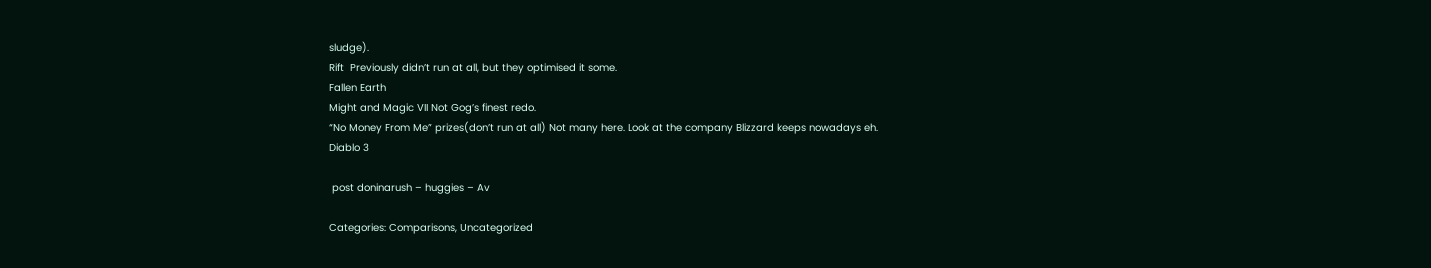sludge).
Rift  Previously didn’t run at all, but they optimised it some.
Fallen Earth
Might and Magic VII Not Gog’s finest redo.
“No Money From Me” prizes(don’t run at all) Not many here. Look at the company Blizzard keeps nowadays eh.
Diablo 3

 post doninarush – huggies – Av

Categories: Comparisons, Uncategorized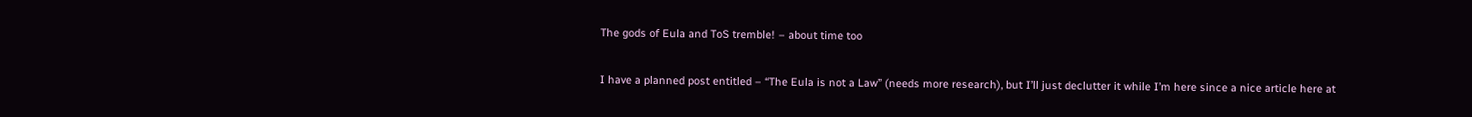The gods of Eula and ToS tremble! – about time too

I have a planned post entitled – “The Eula is not a Law” (needs more research), but I’ll just declutter it while I’m here since a nice article here at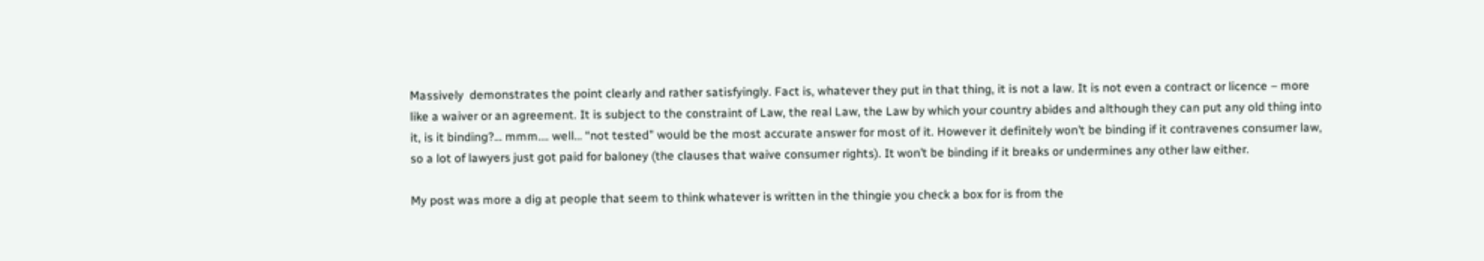Massively  demonstrates the point clearly and rather satisfyingly. Fact is, whatever they put in that thing, it is not a law. It is not even a contract or licence – more like a waiver or an agreement. It is subject to the constraint of Law, the real Law, the Law by which your country abides and although they can put any old thing into it, is it binding?… mmm…. well… “not tested” would be the most accurate answer for most of it. However it definitely won’t be binding if it contravenes consumer law, so a lot of lawyers just got paid for baloney (the clauses that waive consumer rights). It won’t be binding if it breaks or undermines any other law either.

My post was more a dig at people that seem to think whatever is written in the thingie you check a box for is from the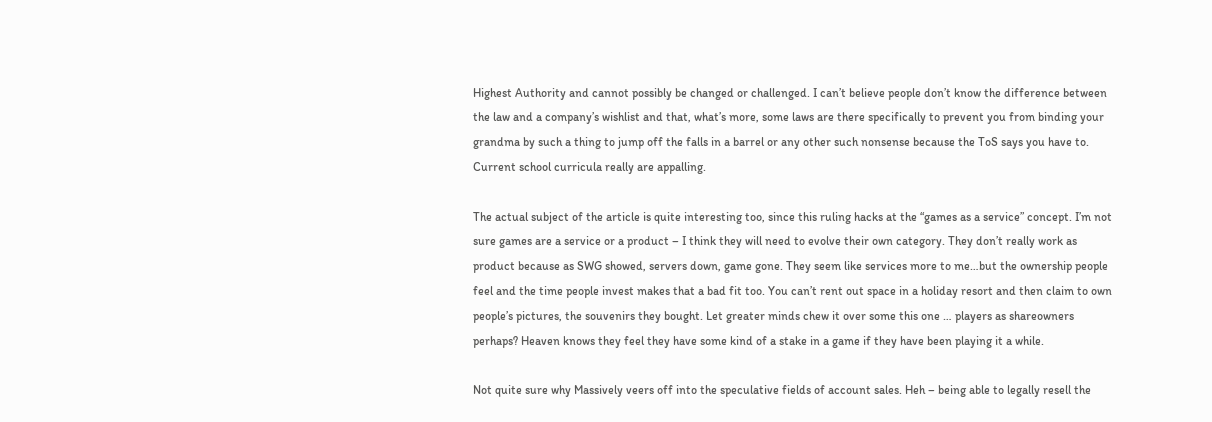Highest Authority and cannot possibly be changed or challenged. I can’t believe people don’t know the difference between the law and a company’s wishlist and that, what’s more, some laws are there specifically to prevent you from binding your grandma by such a thing to jump off the falls in a barrel or any other such nonsense because the ToS says you have to. Current school curricula really are appalling.

The actual subject of the article is quite interesting too, since this ruling hacks at the “games as a service” concept. I’m not sure games are a service or a product – I think they will need to evolve their own category. They don’t really work as product because as SWG showed, servers down, game gone. They seem like services more to me…but the ownership people feel and the time people invest makes that a bad fit too. You can’t rent out space in a holiday resort and then claim to own people’s pictures, the souvenirs they bought. Let greater minds chew it over some this one … players as shareowners perhaps? Heaven knows they feel they have some kind of a stake in a game if they have been playing it a while.

Not quite sure why Massively veers off into the speculative fields of account sales. Heh – being able to legally resell the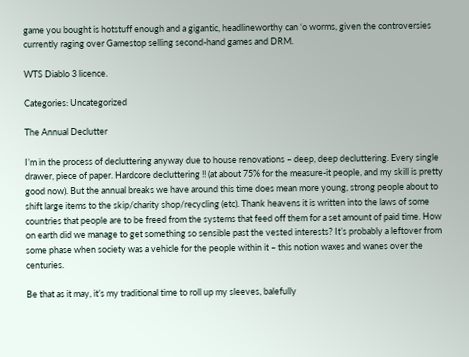game you bought is hotstuff enough and a gigantic, headlineworthy can ‘o worms, given the controversies currently raging over Gamestop selling second-hand games and DRM.

WTS Diablo 3 licence.

Categories: Uncategorized

The Annual Declutter

I’m in the process of decluttering anyway due to house renovations – deep, deep decluttering. Every single drawer, piece of paper. Hardcore decluttering !! (at about 75% for the measure-it people, and my skill is pretty good now). But the annual breaks we have around this time does mean more young, strong people about to shift large items to the skip/charity shop/recycling (etc). Thank heavens it is written into the laws of some countries that people are to be freed from the systems that feed off them for a set amount of paid time. How on earth did we manage to get something so sensible past the vested interests? It’s probably a leftover from some phase when society was a vehicle for the people within it – this notion waxes and wanes over the centuries.

Be that as it may, it’s my traditional time to roll up my sleeves, balefully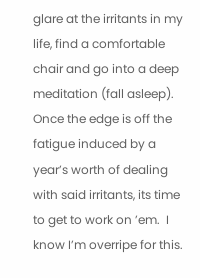glare at the irritants in my life, find a comfortable chair and go into a deep meditation (fall asleep). Once the edge is off the fatigue induced by a year’s worth of dealing with said irritants, its time to get to work on ’em.  I know I’m overripe for this.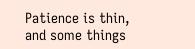Patience is thin, and some things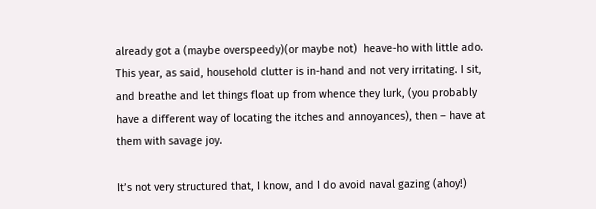already got a (maybe overspeedy)(or maybe not)  heave-ho with little ado. This year, as said, household clutter is in-hand and not very irritating. I sit, and breathe and let things float up from whence they lurk, (you probably have a different way of locating the itches and annoyances), then – have at them with savage joy.

It’s not very structured that, I know, and I do avoid naval gazing (ahoy!)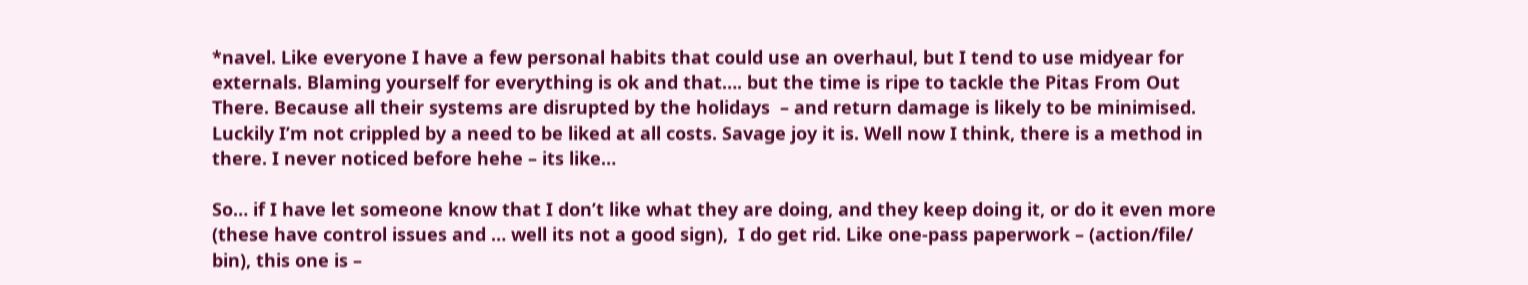*navel. Like everyone I have a few personal habits that could use an overhaul, but I tend to use midyear for externals. Blaming yourself for everything is ok and that…. but the time is ripe to tackle the Pitas From Out There. Because all their systems are disrupted by the holidays  – and return damage is likely to be minimised. Luckily I’m not crippled by a need to be liked at all costs. Savage joy it is. Well now I think, there is a method in there. I never noticed before hehe – its like…

So… if I have let someone know that I don’t like what they are doing, and they keep doing it, or do it even more (these have control issues and … well its not a good sign),  I do get rid. Like one-pass paperwork – (action/file/ bin), this one is –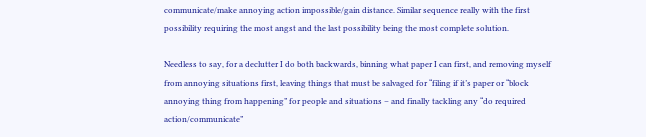communicate/make annoying action impossible/gain distance. Similar sequence really with the first possibility requiring the most angst and the last possibility being the most complete solution.

Needless to say, for a declutter I do both backwards, binning what paper I can first, and removing myself from annoying situations first, leaving things that must be salvaged for “filing if it’s paper or “block annoying thing from happening” for people and situations – and finally tackling any “do required action/communicate”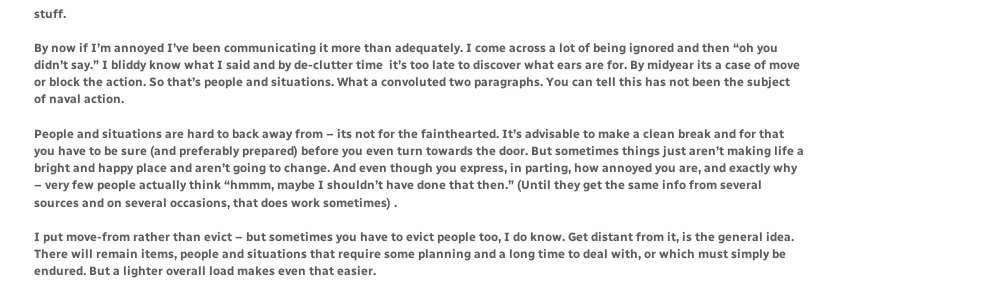stuff.

By now if I’m annoyed I’ve been communicating it more than adequately. I come across a lot of being ignored and then “oh you didn’t say.” I bliddy know what I said and by de-clutter time  it’s too late to discover what ears are for. By midyear its a case of move or block the action. So that’s people and situations. What a convoluted two paragraphs. You can tell this has not been the subject of naval action.

People and situations are hard to back away from – its not for the fainthearted. It’s advisable to make a clean break and for that you have to be sure (and preferably prepared) before you even turn towards the door. But sometimes things just aren’t making life a bright and happy place and aren’t going to change. And even though you express, in parting, how annoyed you are, and exactly why – very few people actually think “hmmm, maybe I shouldn’t have done that then.” (Until they get the same info from several sources and on several occasions, that does work sometimes) .

I put move-from rather than evict – but sometimes you have to evict people too, I do know. Get distant from it, is the general idea. There will remain items, people and situations that require some planning and a long time to deal with, or which must simply be endured. But a lighter overall load makes even that easier.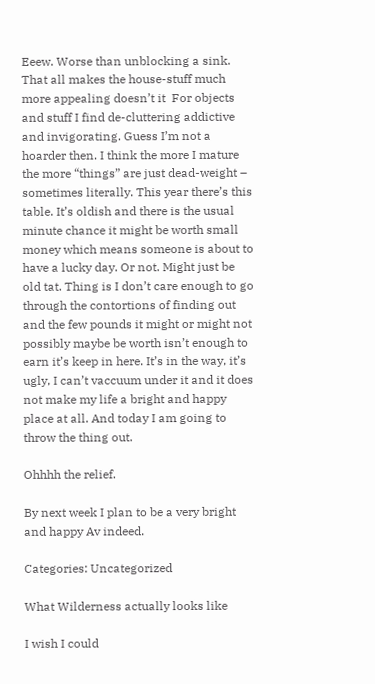Eeew. Worse than unblocking a sink. That all makes the house-stuff much more appealing doesn’t it  For objects and stuff I find de-cluttering addictive and invigorating. Guess I’m not a hoarder then. I think the more I mature the more “things” are just dead-weight – sometimes literally. This year there’s this table. It’s oldish and there is the usual minute chance it might be worth small money which means someone is about to have a lucky day. Or not. Might just be old tat. Thing is I don’t care enough to go through the contortions of finding out and the few pounds it might or might not possibly maybe be worth isn’t enough to earn it’s keep in here. It’s in the way, it’s ugly, I can’t vaccuum under it and it does not make my life a bright and happy place at all. And today I am going to throw the thing out.

Ohhhh the relief.

By next week I plan to be a very bright and happy Av indeed.

Categories: Uncategorized

What Wilderness actually looks like

I wish I could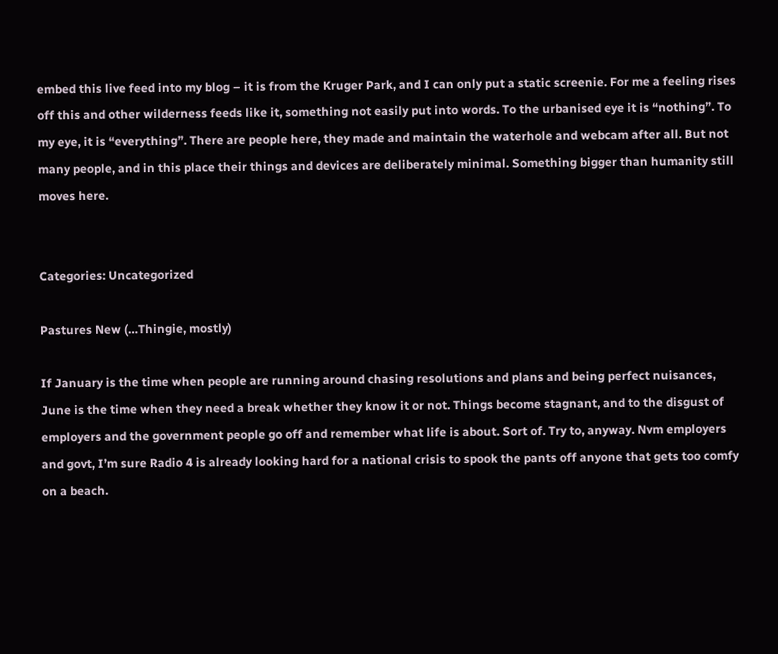embed this live feed into my blog – it is from the Kruger Park, and I can only put a static screenie. For me a feeling rises off this and other wilderness feeds like it, something not easily put into words. To the urbanised eye it is “nothing”. To my eye, it is “everything”. There are people here, they made and maintain the waterhole and webcam after all. But not many people, and in this place their things and devices are deliberately minimal. Something bigger than humanity still moves here.


Categories: Uncategorized

Pastures New (…Thingie, mostly)

If January is the time when people are running around chasing resolutions and plans and being perfect nuisances, June is the time when they need a break whether they know it or not. Things become stagnant, and to the disgust of employers and the government people go off and remember what life is about. Sort of. Try to, anyway. Nvm employers and govt, I’m sure Radio 4 is already looking hard for a national crisis to spook the pants off anyone that gets too comfy on a beach.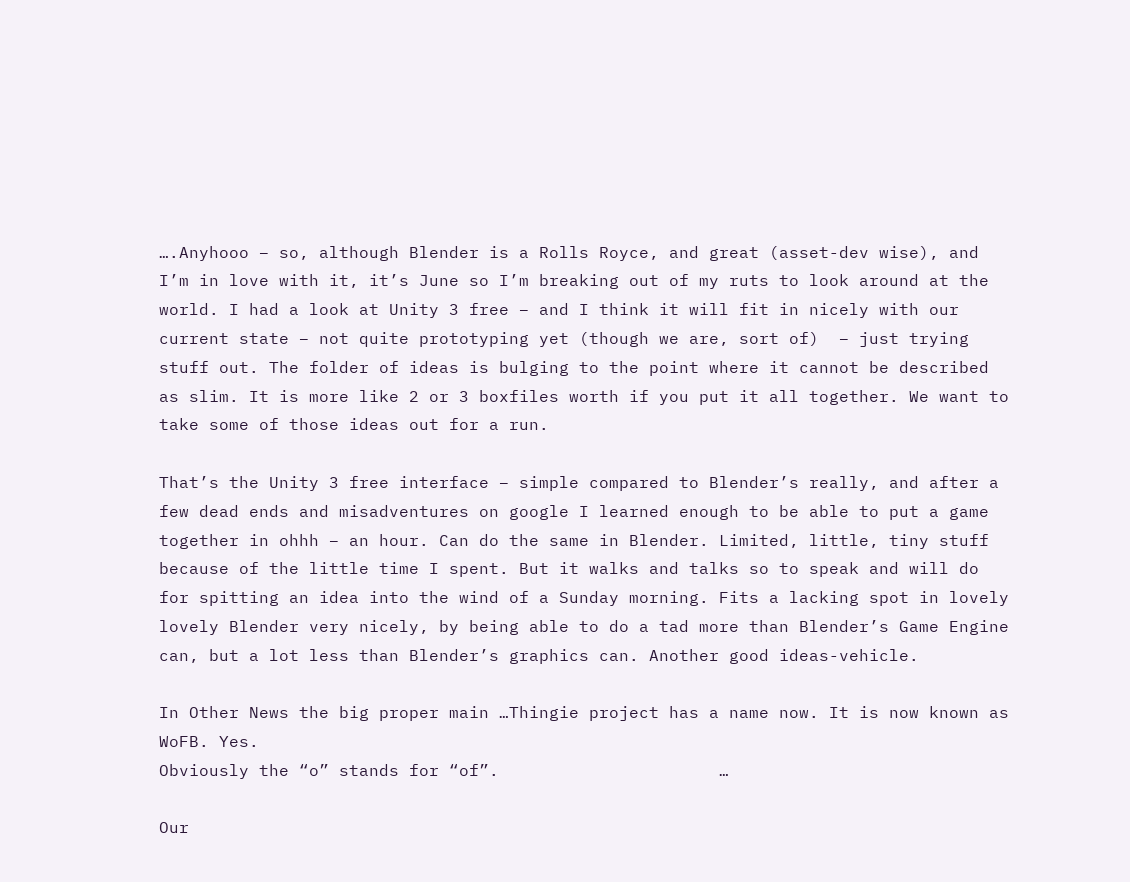….Anyhooo – so, although Blender is a Rolls Royce, and great (asset-dev wise), and I’m in love with it, it’s June so I’m breaking out of my ruts to look around at the world. I had a look at Unity 3 free – and I think it will fit in nicely with our current state – not quite prototyping yet (though we are, sort of)  – just trying stuff out. The folder of ideas is bulging to the point where it cannot be described as slim. It is more like 2 or 3 boxfiles worth if you put it all together. We want to take some of those ideas out for a run.

That’s the Unity 3 free interface – simple compared to Blender’s really, and after a few dead ends and misadventures on google I learned enough to be able to put a game together in ohhh – an hour. Can do the same in Blender. Limited, little, tiny stuff because of the little time I spent. But it walks and talks so to speak and will do for spitting an idea into the wind of a Sunday morning. Fits a lacking spot in lovely lovely Blender very nicely, by being able to do a tad more than Blender’s Game Engine can, but a lot less than Blender’s graphics can. Another good ideas-vehicle.

In Other News the big proper main …Thingie project has a name now. It is now known as WoFB. Yes.
Obviously the “o” stands for “of”.                      …

Our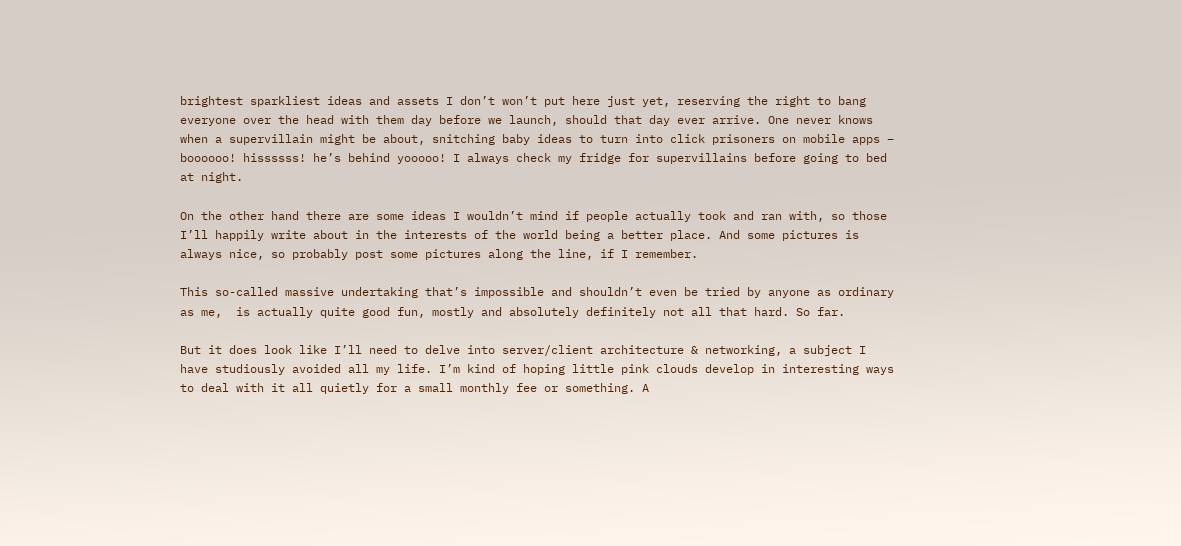brightest sparkliest ideas and assets I don’t won’t put here just yet, reserving the right to bang everyone over the head with them day before we launch, should that day ever arrive. One never knows when a supervillain might be about, snitching baby ideas to turn into click prisoners on mobile apps – boooooo! hissssss! he’s behind yooooo! I always check my fridge for supervillains before going to bed at night.

On the other hand there are some ideas I wouldn’t mind if people actually took and ran with, so those I’ll happily write about in the interests of the world being a better place. And some pictures is always nice, so probably post some pictures along the line, if I remember.

This so-called massive undertaking that’s impossible and shouldn’t even be tried by anyone as ordinary as me,  is actually quite good fun, mostly and absolutely definitely not all that hard. So far.

But it does look like I’ll need to delve into server/client architecture & networking, a subject I have studiously avoided all my life. I’m kind of hoping little pink clouds develop in interesting ways to deal with it all quietly for a small monthly fee or something. A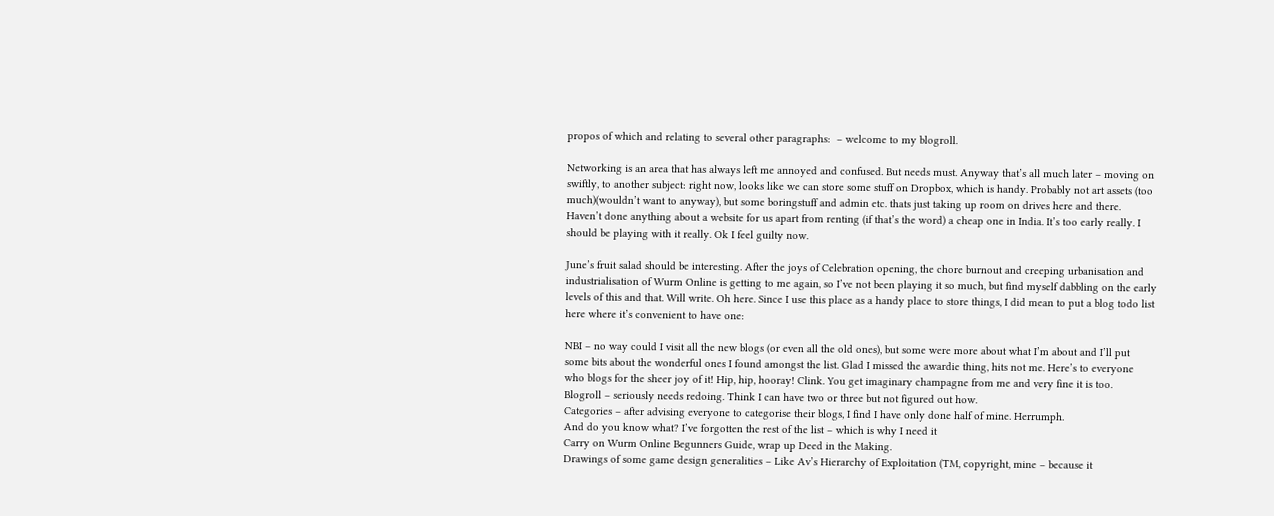propos of which and relating to several other paragraphs:  – welcome to my blogroll.

Networking is an area that has always left me annoyed and confused. But needs must. Anyway that’s all much later – moving on swiftly, to another subject: right now, looks like we can store some stuff on Dropbox, which is handy. Probably not art assets (too much)(wouldn’t want to anyway), but some boringstuff and admin etc. thats just taking up room on drives here and there. Haven’t done anything about a website for us apart from renting (if that’s the word) a cheap one in India. It’s too early really. I should be playing with it really. Ok I feel guilty now.

June’s fruit salad should be interesting. After the joys of Celebration opening, the chore burnout and creeping urbanisation and industrialisation of Wurm Online is getting to me again, so I’ve not been playing it so much, but find myself dabbling on the early levels of this and that. Will write. Oh here. Since I use this place as a handy place to store things, I did mean to put a blog todo list here where it’s convenient to have one:

NBI – no way could I visit all the new blogs (or even all the old ones), but some were more about what I’m about and I’ll put some bits about the wonderful ones I found amongst the list. Glad I missed the awardie thing, hits not me. Here’s to everyone who blogs for the sheer joy of it! Hip, hip, hooray! Clink. You get imaginary champagne from me and very fine it is too.
Blogroll – seriously needs redoing. Think I can have two or three but not figured out how.
Categories – after advising everyone to categorise their blogs, I find I have only done half of mine. Herrumph.
And do you know what? I’ve forgotten the rest of the list – which is why I need it
Carry on Wurm Online Begunners Guide, wrap up Deed in the Making.
Drawings of some game design generalities – Like Av’s Hierarchy of Exploitation (TM, copyright, mine – because it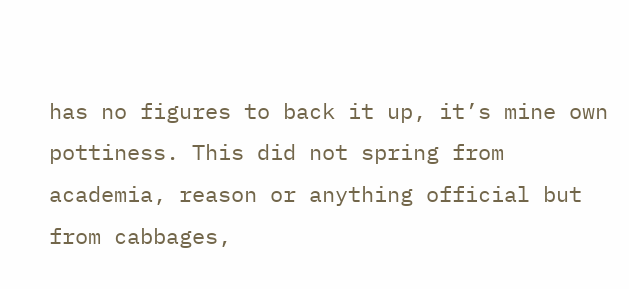has no figures to back it up, it’s mine own pottiness. This did not spring from academia, reason or anything official but from cabbages,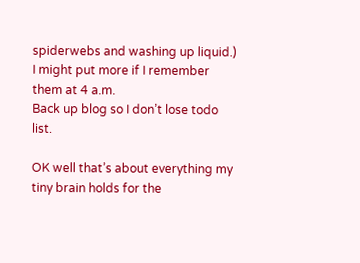spiderwebs and washing up liquid.)
I might put more if I remember them at 4 a.m.
Back up blog so I don’t lose todo list.

OK well that’s about everything my tiny brain holds for the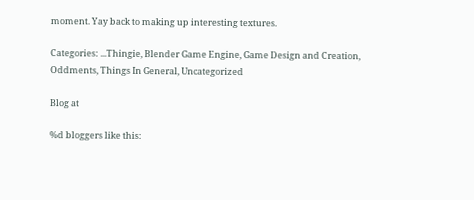moment. Yay back to making up interesting textures.

Categories: ...Thingie, Blender Game Engine, Game Design and Creation, Oddments, Things In General, Uncategorized

Blog at

%d bloggers like this: